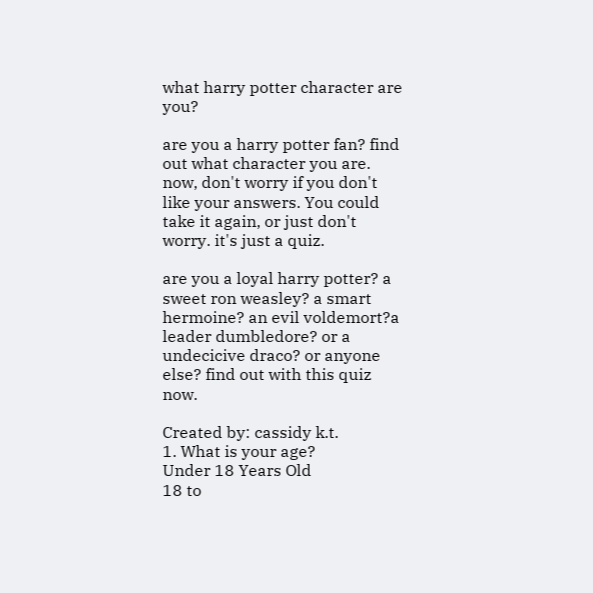what harry potter character are you?

are you a harry potter fan? find out what character you are. now, don't worry if you don't like your answers. You could take it again, or just don't worry. it's just a quiz.

are you a loyal harry potter? a sweet ron weasley? a smart hermoine? an evil voldemort?a leader dumbledore? or a undecicive draco? or anyone else? find out with this quiz now.

Created by: cassidy k.t.
1. What is your age?
Under 18 Years Old
18 to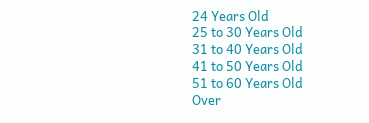24 Years Old
25 to 30 Years Old
31 to 40 Years Old
41 to 50 Years Old
51 to 60 Years Old
Over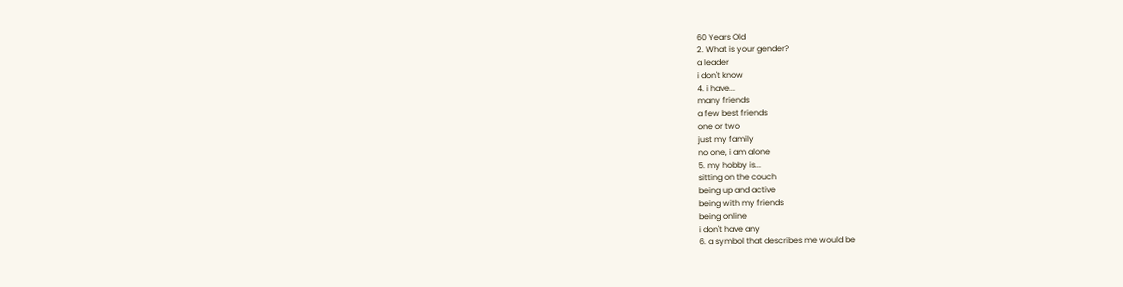60 Years Old
2. What is your gender?
a leader
i don't know
4. i have...
many friends
a few best friends
one or two
just my family
no one, i am alone
5. my hobby is...
sitting on the couch
being up and active
being with my friends
being online
i don't have any
6. a symbol that describes me would be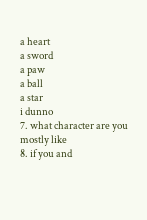a heart
a sword
a paw
a ball
a star
i dunno
7. what character are you mostly like
8. if you and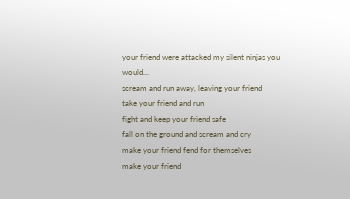your friend were attacked my silent ninjas you would...
scream and run away, leaving your friend
take your friend and run
fight and keep your friend safe
fall on the ground and scream and cry
make your friend fend for themselves
make your friend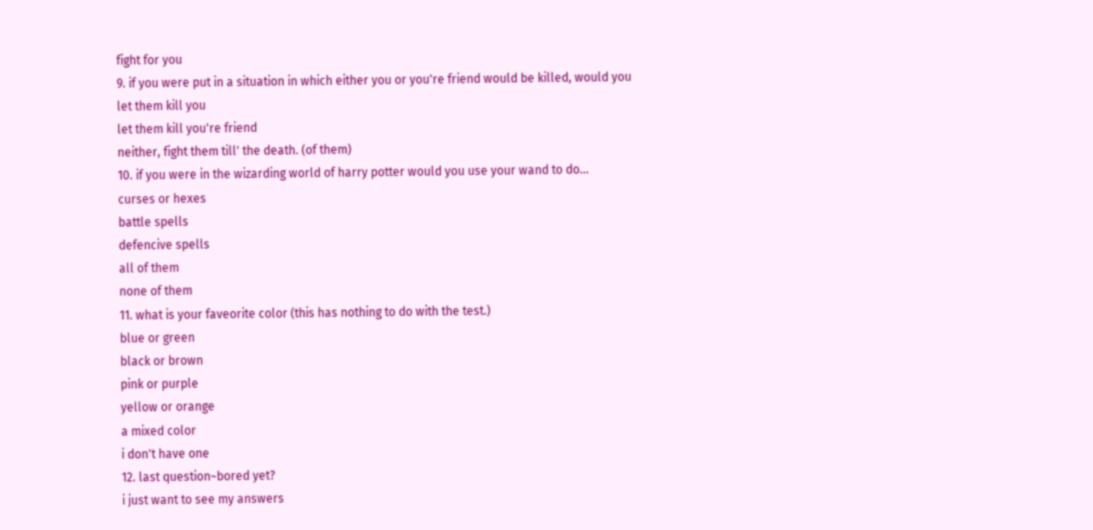fight for you
9. if you were put in a situation in which either you or you're friend would be killed, would you
let them kill you
let them kill you're friend
neither, fight them till' the death. (of them)
10. if you were in the wizarding world of harry potter would you use your wand to do...
curses or hexes
battle spells
defencive spells
all of them
none of them
11. what is your faveorite color (this has nothing to do with the test.)
blue or green
black or brown
pink or purple
yellow or orange
a mixed color
i don't have one
12. last question~bored yet?
i just want to see my answers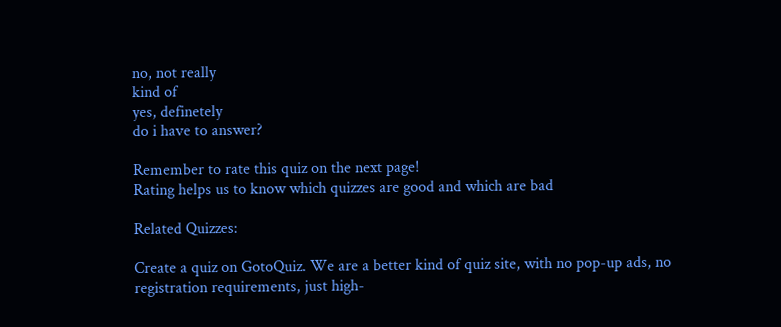no, not really
kind of
yes, definetely
do i have to answer?

Remember to rate this quiz on the next page!
Rating helps us to know which quizzes are good and which are bad

Related Quizzes:

Create a quiz on GotoQuiz. We are a better kind of quiz site, with no pop-up ads, no registration requirements, just high-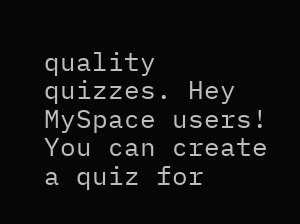quality quizzes. Hey MySpace users! You can create a quiz for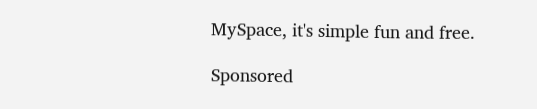MySpace, it's simple fun and free.

Sponsored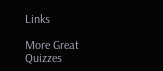Links

More Great Quizzes